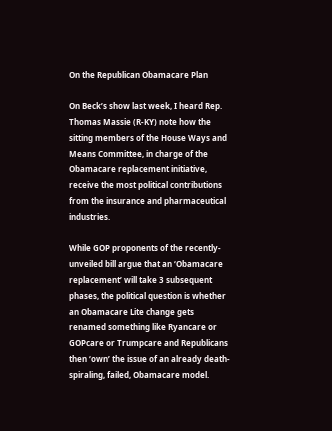On the Republican Obamacare Plan

On Beck’s show last week, I heard Rep. Thomas Massie (R-KY) note how the sitting members of the House Ways and Means Committee, in charge of the Obamacare replacement initiative, receive the most political contributions from the insurance and pharmaceutical industries.

While GOP proponents of the recently-unveiled bill argue that an ‘Obamacare replacement’ will take 3 subsequent phases, the political question is whether an Obamacare Lite change gets renamed something like Ryancare or GOPcare or Trumpcare and Republicans then ‘own’ the issue of an already death-spiraling, failed, Obamacare model.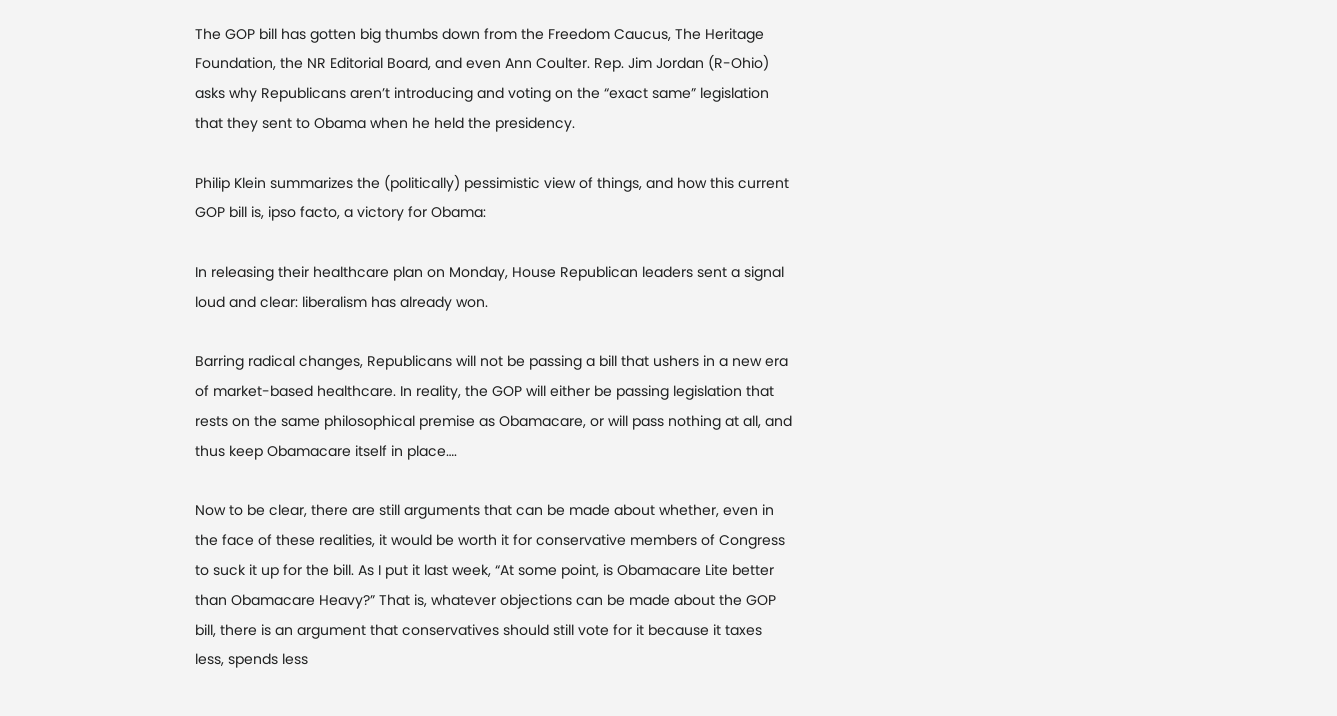The GOP bill has gotten big thumbs down from the Freedom Caucus, The Heritage Foundation, the NR Editorial Board, and even Ann Coulter. Rep. Jim Jordan (R-Ohio) asks why Republicans aren’t introducing and voting on the “exact same” legislation that they sent to Obama when he held the presidency.

Philip Klein summarizes the (politically) pessimistic view of things, and how this current GOP bill is, ipso facto, a victory for Obama:

In releasing their healthcare plan on Monday, House Republican leaders sent a signal loud and clear: liberalism has already won.

Barring radical changes, Republicans will not be passing a bill that ushers in a new era of market-based healthcare. In reality, the GOP will either be passing legislation that rests on the same philosophical premise as Obamacare, or will pass nothing at all, and thus keep Obamacare itself in place….

Now to be clear, there are still arguments that can be made about whether, even in the face of these realities, it would be worth it for conservative members of Congress to suck it up for the bill. As I put it last week, “At some point, is Obamacare Lite better than Obamacare Heavy?” That is, whatever objections can be made about the GOP bill, there is an argument that conservatives should still vote for it because it taxes less, spends less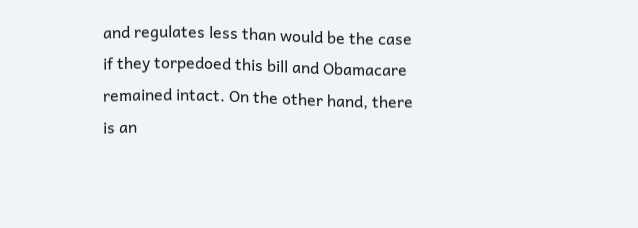and regulates less than would be the case if they torpedoed this bill and Obamacare remained intact. On the other hand, there is an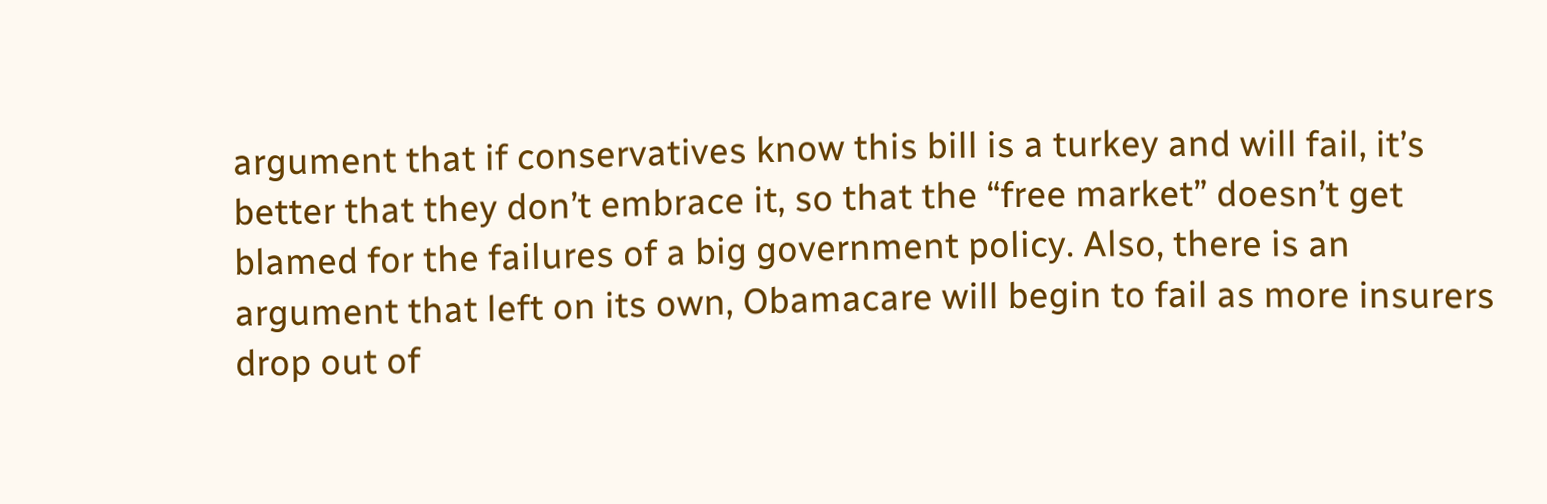argument that if conservatives know this bill is a turkey and will fail, it’s better that they don’t embrace it, so that the “free market” doesn’t get blamed for the failures of a big government policy. Also, there is an argument that left on its own, Obamacare will begin to fail as more insurers drop out of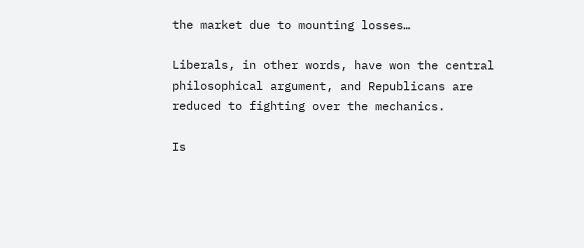the market due to mounting losses…

Liberals, in other words, have won the central philosophical argument, and Republicans are reduced to fighting over the mechanics.

Is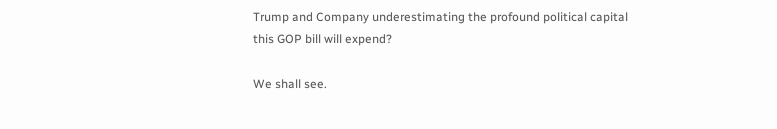Trump and Company underestimating the profound political capital this GOP bill will expend?

We shall see.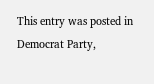This entry was posted in Democrat Party,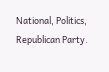National, Politics, Republican Party.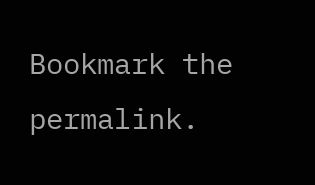Bookmark the permalink.